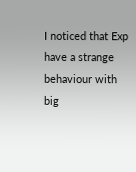I noticed that Exp have a strange behaviour with big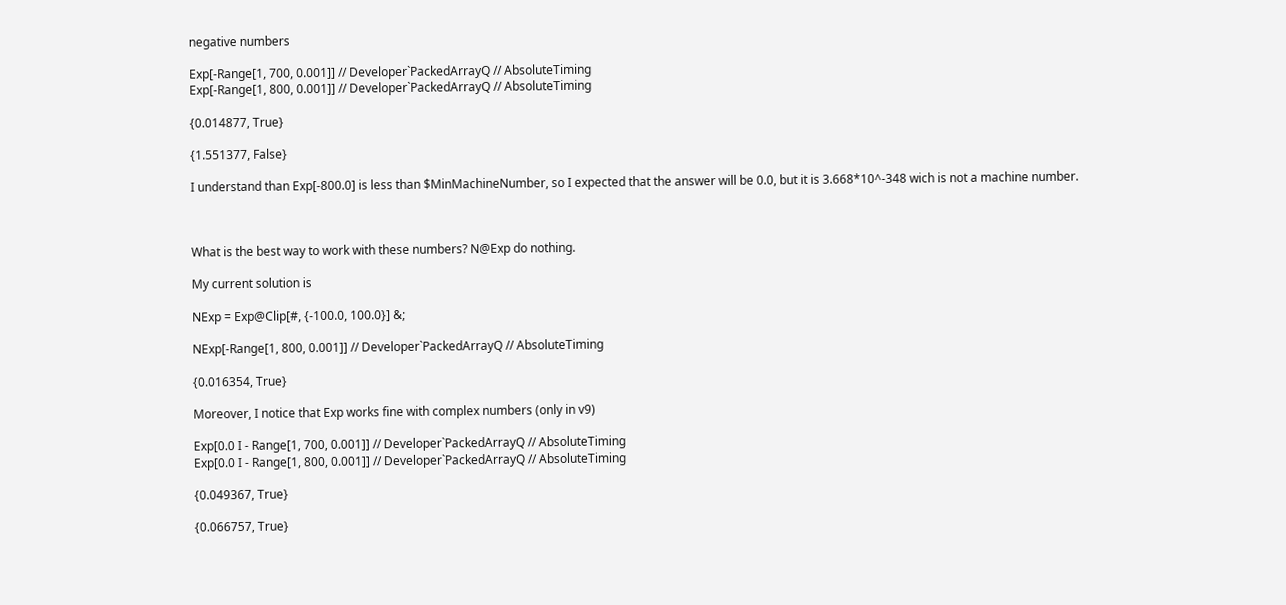negative numbers

Exp[-Range[1, 700, 0.001]] // Developer`PackedArrayQ // AbsoluteTiming
Exp[-Range[1, 800, 0.001]] // Developer`PackedArrayQ // AbsoluteTiming

{0.014877, True}

{1.551377, False}

I understand than Exp[-800.0] is less than $MinMachineNumber, so I expected that the answer will be 0.0, but it is 3.668*10^-348 wich is not a machine number.



What is the best way to work with these numbers? N@Exp do nothing.

My current solution is

NExp = Exp@Clip[#, {-100.0, 100.0}] &;

NExp[-Range[1, 800, 0.001]] // Developer`PackedArrayQ // AbsoluteTiming

{0.016354, True}

Moreover, I notice that Exp works fine with complex numbers (only in v9)

Exp[0.0 I - Range[1, 700, 0.001]] // Developer`PackedArrayQ // AbsoluteTiming
Exp[0.0 I - Range[1, 800, 0.001]] // Developer`PackedArrayQ // AbsoluteTiming

{0.049367, True}

{0.066757, True}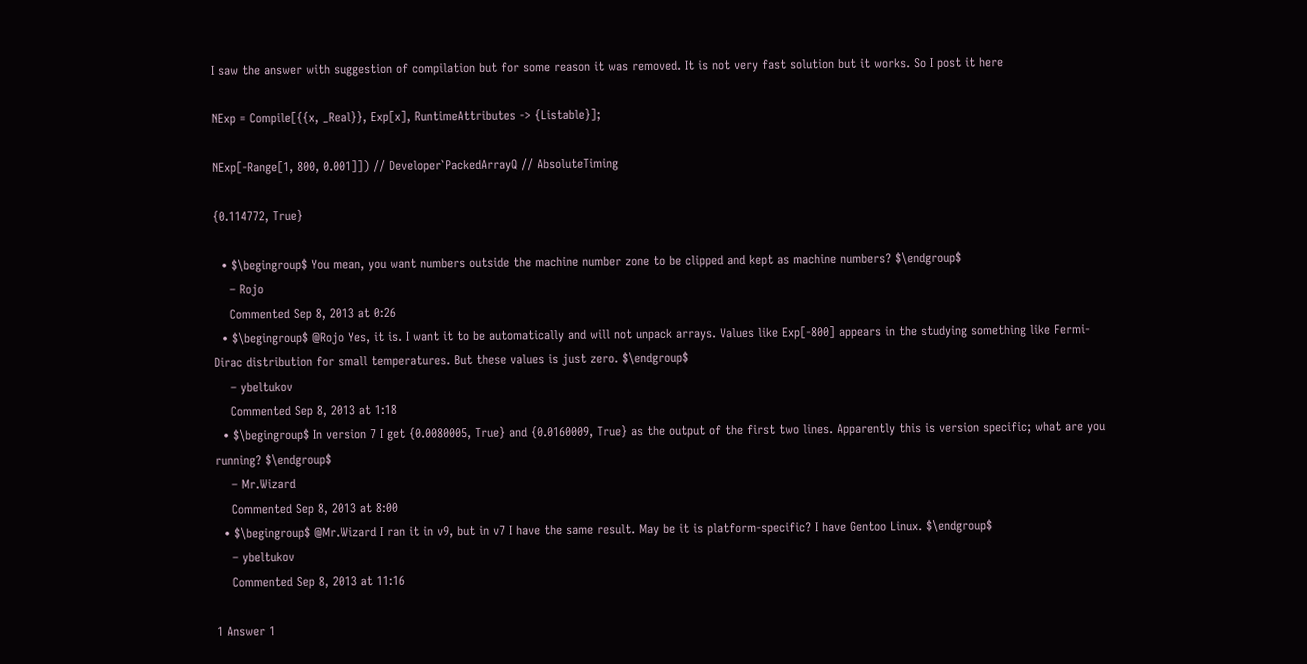I saw the answer with suggestion of compilation but for some reason it was removed. It is not very fast solution but it works. So I post it here

NExp = Compile[{{x, _Real}}, Exp[x], RuntimeAttributes -> {Listable}];

NExp[-Range[1, 800, 0.001]]) // Developer`PackedArrayQ // AbsoluteTiming

{0.114772, True}

  • $\begingroup$ You mean, you want numbers outside the machine number zone to be clipped and kept as machine numbers? $\endgroup$
    – Rojo
    Commented Sep 8, 2013 at 0:26
  • $\begingroup$ @Rojo Yes, it is. I want it to be automatically and will not unpack arrays. Values like Exp[-800] appears in the studying something like Fermi-Dirac distribution for small temperatures. But these values is just zero. $\endgroup$
    – ybeltukov
    Commented Sep 8, 2013 at 1:18
  • $\begingroup$ In version 7 I get {0.0080005, True} and {0.0160009, True} as the output of the first two lines. Apparently this is version specific; what are you running? $\endgroup$
    – Mr.Wizard
    Commented Sep 8, 2013 at 8:00
  • $\begingroup$ @Mr.Wizard I ran it in v9, but in v7 I have the same result. May be it is platform-specific? I have Gentoo Linux. $\endgroup$
    – ybeltukov
    Commented Sep 8, 2013 at 11:16

1 Answer 1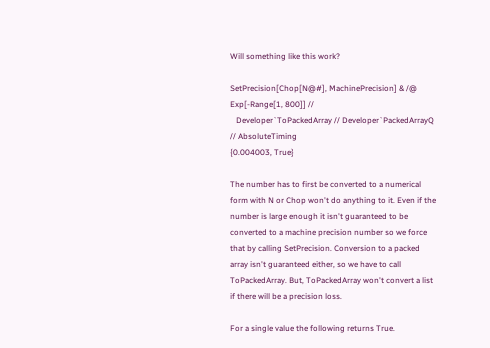Will something like this work?

SetPrecision[Chop[N@#], MachinePrecision] & /@ Exp[-Range[1, 800]] //
   Developer`ToPackedArray // Developer`PackedArrayQ // AbsoluteTiming
{0.004003, True}

The number has to first be converted to a numerical form with N or Chop won't do anything to it. Even if the number is large enough it isn't guaranteed to be converted to a machine precision number so we force that by calling SetPrecision. Conversion to a packed array isn't guaranteed either, so we have to call ToPackedArray. But, ToPackedArray won't convert a list if there will be a precision loss.

For a single value the following returns True.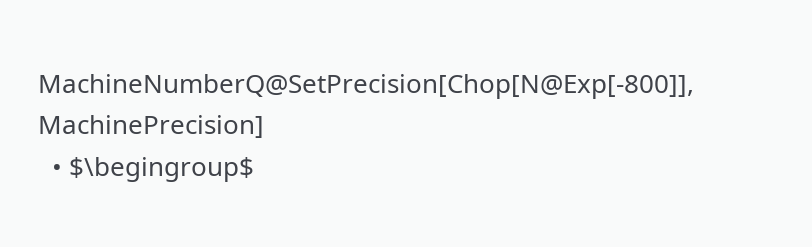MachineNumberQ@SetPrecision[Chop[N@Exp[-800]], MachinePrecision]
  • $\begingroup$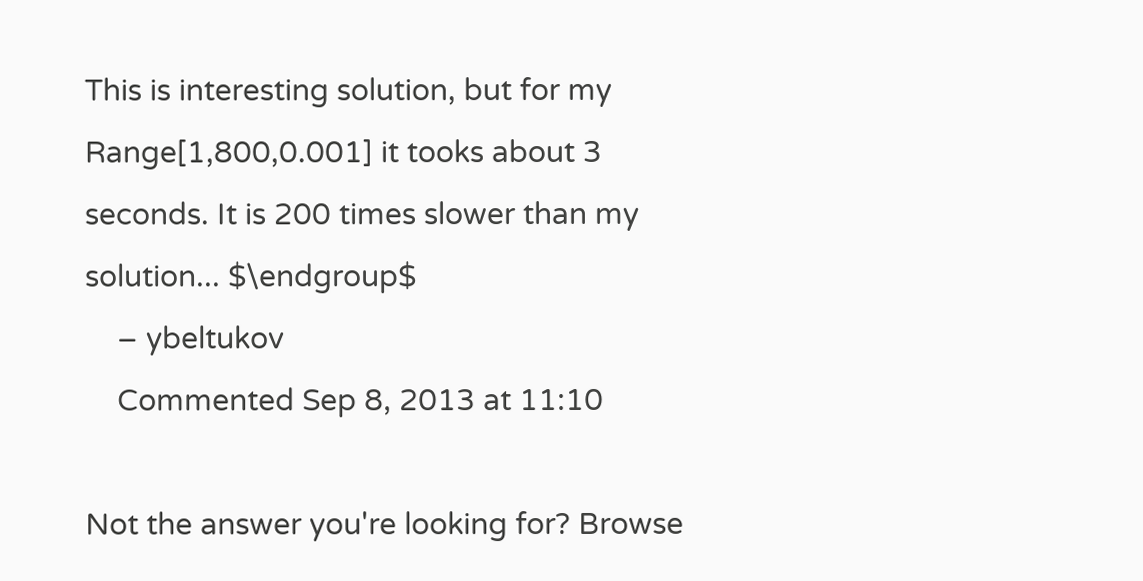This is interesting solution, but for my Range[1,800,0.001] it tooks about 3 seconds. It is 200 times slower than my solution... $\endgroup$
    – ybeltukov
    Commented Sep 8, 2013 at 11:10

Not the answer you're looking for? Browse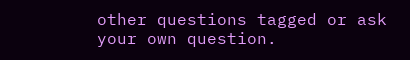other questions tagged or ask your own question.